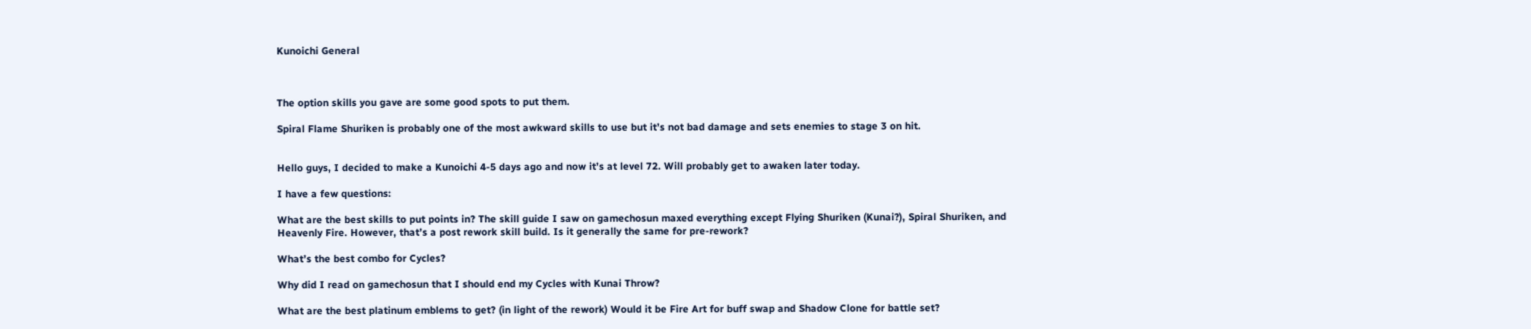Kunoichi General



The option skills you gave are some good spots to put them.

Spiral Flame Shuriken is probably one of the most awkward skills to use but it’s not bad damage and sets enemies to stage 3 on hit.


Hello guys, I decided to make a Kunoichi 4-5 days ago and now it’s at level 72. Will probably get to awaken later today.

I have a few questions:

What are the best skills to put points in? The skill guide I saw on gamechosun maxed everything except Flying Shuriken (Kunai?), Spiral Shuriken, and Heavenly Fire. However, that’s a post rework skill build. Is it generally the same for pre-rework?

What’s the best combo for Cycles?

Why did I read on gamechosun that I should end my Cycles with Kunai Throw?

What are the best platinum emblems to get? (in light of the rework) Would it be Fire Art for buff swap and Shadow Clone for battle set?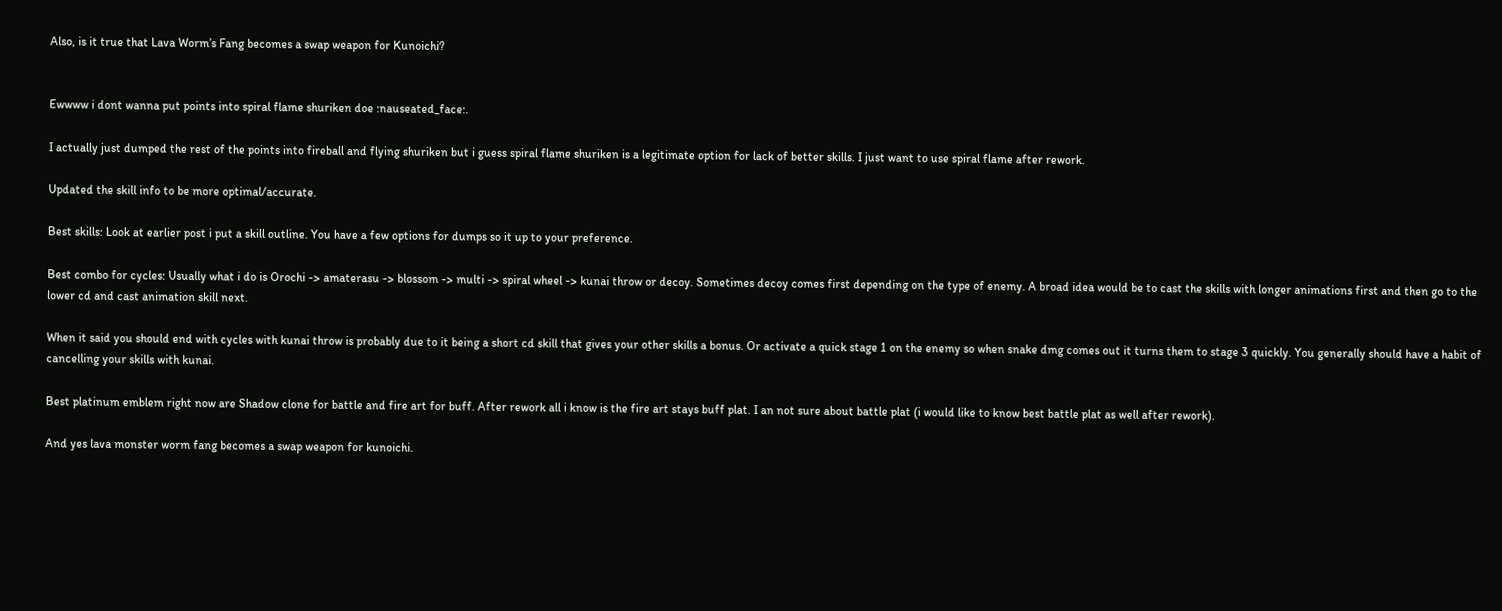Also, is it true that Lava Worm’s Fang becomes a swap weapon for Kunoichi?


Ewwww i dont wanna put points into spiral flame shuriken doe :nauseated_face:.

I actually just dumped the rest of the points into fireball and flying shuriken but i guess spiral flame shuriken is a legitimate option for lack of better skills. I just want to use spiral flame after rework.

Updated the skill info to be more optimal/accurate.

Best skills: Look at earlier post i put a skill outline. You have a few options for dumps so it up to your preference.

Best combo for cycles: Usually what i do is Orochi -> amaterasu -> blossom -> multi -> spiral wheel -> kunai throw or decoy. Sometimes decoy comes first depending on the type of enemy. A broad idea would be to cast the skills with longer animations first and then go to the lower cd and cast animation skill next.

When it said you should end with cycles with kunai throw is probably due to it being a short cd skill that gives your other skills a bonus. Or activate a quick stage 1 on the enemy so when snake dmg comes out it turns them to stage 3 quickly. You generally should have a habit of cancelling your skills with kunai.

Best platinum emblem right now are Shadow clone for battle and fire art for buff. After rework all i know is the fire art stays buff plat. I an not sure about battle plat (i would like to know best battle plat as well after rework).

And yes lava monster worm fang becomes a swap weapon for kunoichi.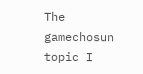The gamechosun topic I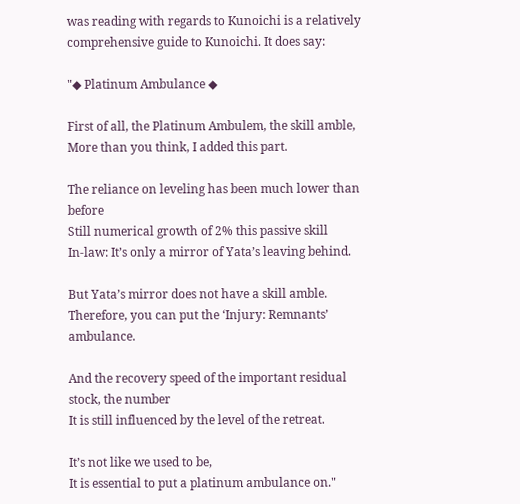was reading with regards to Kunoichi is a relatively comprehensive guide to Kunoichi. It does say:

"◆ Platinum Ambulance ◆

First of all, the Platinum Ambulem, the skill amble,
More than you think, I added this part.

The reliance on leveling has been much lower than before
Still numerical growth of 2% this passive skill
In-law: It’s only a mirror of Yata’s leaving behind.

But Yata’s mirror does not have a skill amble.
Therefore, you can put the ‘Injury: Remnants’ ambulance.

And the recovery speed of the important residual stock, the number
It is still influenced by the level of the retreat.

It’s not like we used to be,
It is essential to put a platinum ambulance on."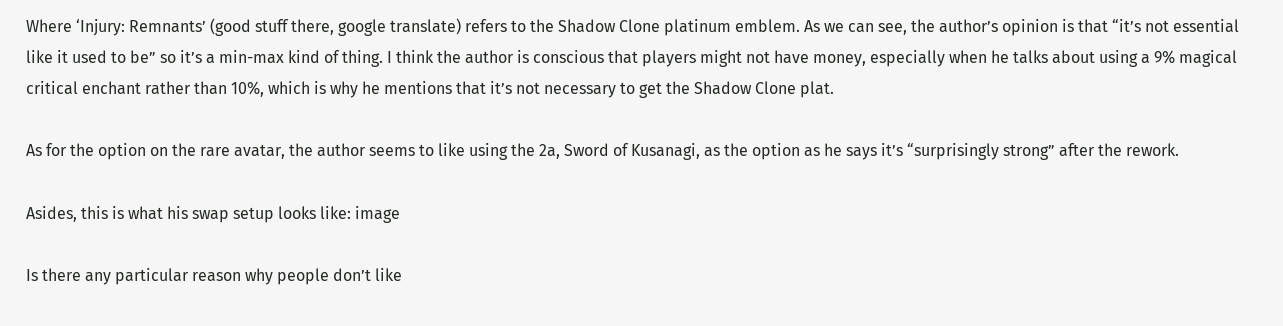Where ‘Injury: Remnants’ (good stuff there, google translate) refers to the Shadow Clone platinum emblem. As we can see, the author’s opinion is that “it’s not essential like it used to be” so it’s a min-max kind of thing. I think the author is conscious that players might not have money, especially when he talks about using a 9% magical critical enchant rather than 10%, which is why he mentions that it’s not necessary to get the Shadow Clone plat.

As for the option on the rare avatar, the author seems to like using the 2a, Sword of Kusanagi, as the option as he says it’s “surprisingly strong” after the rework.

Asides, this is what his swap setup looks like: image

Is there any particular reason why people don’t like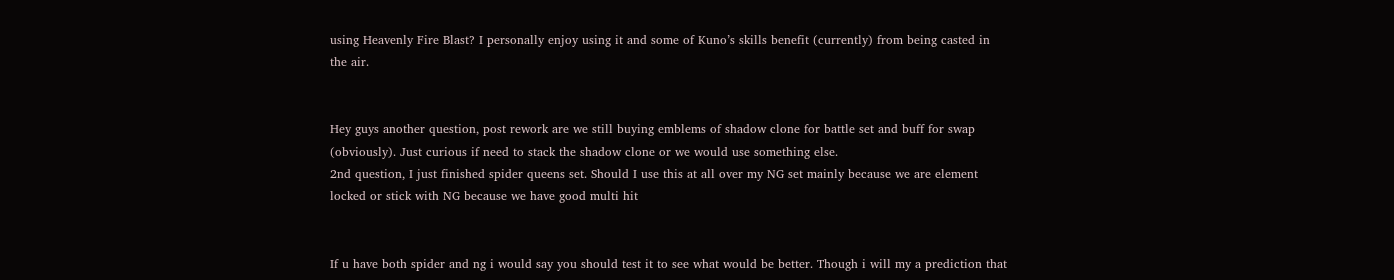using Heavenly Fire Blast? I personally enjoy using it and some of Kuno’s skills benefit (currently) from being casted in the air.


Hey guys another question, post rework are we still buying emblems of shadow clone for battle set and buff for swap (obviously). Just curious if need to stack the shadow clone or we would use something else.
2nd question, I just finished spider queens set. Should I use this at all over my NG set mainly because we are element locked or stick with NG because we have good multi hit


If u have both spider and ng i would say you should test it to see what would be better. Though i will my a prediction that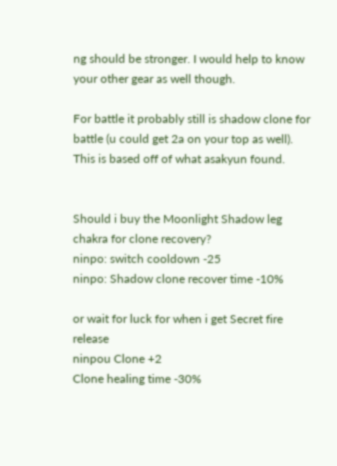ng should be stronger. I would help to know your other gear as well though.

For battle it probably still is shadow clone for battle (u could get 2a on your top as well). This is based off of what asakyun found.


Should i buy the Moonlight Shadow leg chakra for clone recovery?
ninpo: switch cooldown -25
ninpo: Shadow clone recover time -10%

or wait for luck for when i get Secret fire release
ninpou Clone +2
Clone healing time -30%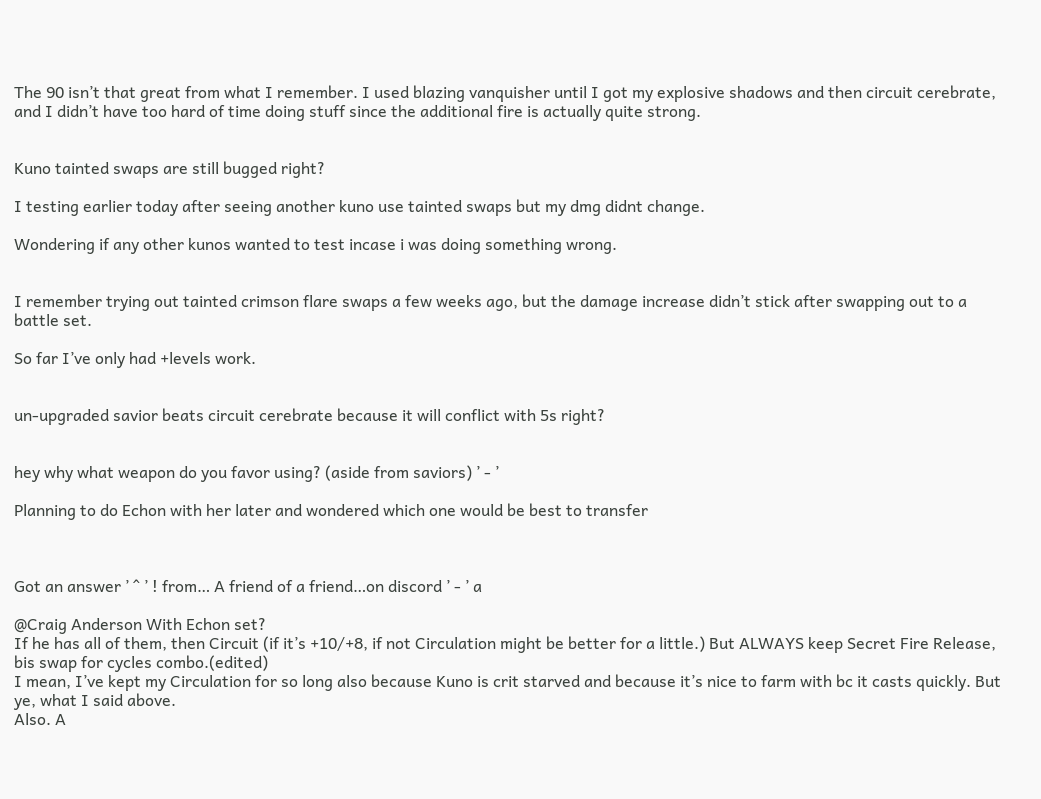The 90 isn’t that great from what I remember. I used blazing vanquisher until I got my explosive shadows and then circuit cerebrate, and I didn’t have too hard of time doing stuff since the additional fire is actually quite strong.


Kuno tainted swaps are still bugged right?

I testing earlier today after seeing another kuno use tainted swaps but my dmg didnt change.

Wondering if any other kunos wanted to test incase i was doing something wrong.


I remember trying out tainted crimson flare swaps a few weeks ago, but the damage increase didn’t stick after swapping out to a battle set.

So far I’ve only had +levels work.


un-upgraded savior beats circuit cerebrate because it will conflict with 5s right?


hey why what weapon do you favor using? (aside from saviors) ’ - ’

Planning to do Echon with her later and wondered which one would be best to transfer



Got an answer ’ ^ ’ ! from… A friend of a friend…on discord ’ - ’ a

@Craig Anderson With Echon set?
If he has all of them, then Circuit (if it’s +10/+8, if not Circulation might be better for a little.) But ALWAYS keep Secret Fire Release, bis swap for cycles combo.(edited)
I mean, I’ve kept my Circulation for so long also because Kuno is crit starved and because it’s nice to farm with bc it casts quickly. But ye, what I said above.
Also. A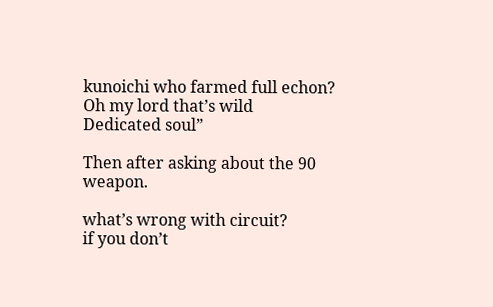kunoichi who farmed full echon? Oh my lord that’s wild
Dedicated soul”

Then after asking about the 90 weapon.

what’s wrong with circuit?
if you don’t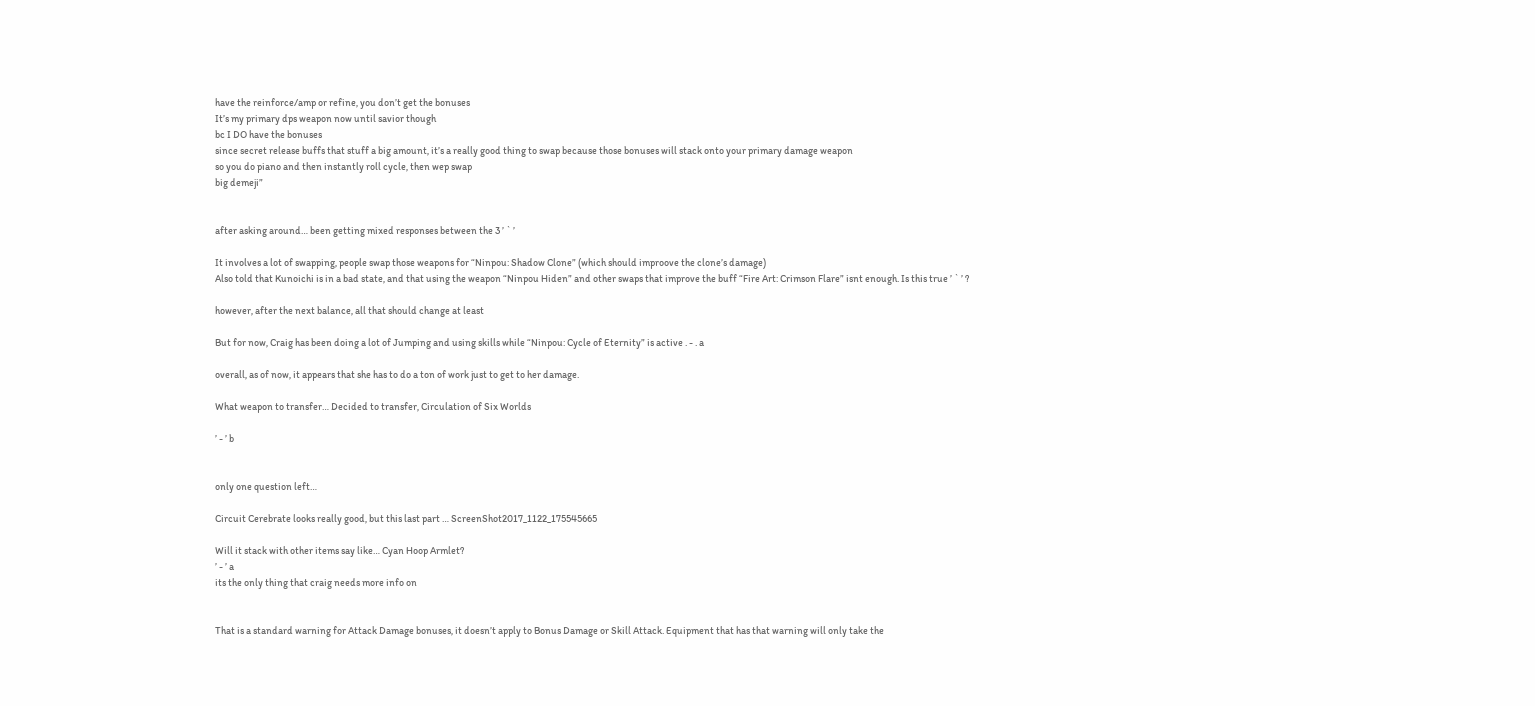have the reinforce/amp or refine, you don’t get the bonuses
It’s my primary dps weapon now until savior though
bc I DO have the bonuses
since secret release buffs that stuff a big amount, it’s a really good thing to swap because those bonuses will stack onto your primary damage weapon
so you do piano and then instantly roll cycle, then wep swap
big demeji”


after asking around… been getting mixed responses between the 3 ’ ` ’

It involves a lot of swapping, people swap those weapons for “Ninpou: Shadow Clone” (which should improove the clone’s damage)
Also told that Kunoichi is in a bad state, and that using the weapon “Ninpou Hiden” and other swaps that improve the buff “Fire Art: Crimson Flare” isnt enough. Is this true ’ ` ’ ?

however, after the next balance, all that should change at least

But for now, Craig has been doing a lot of Jumping and using skills while “Ninpou: Cycle of Eternity” is active . - . a

overall, as of now, it appears that she has to do a ton of work just to get to her damage.

What weapon to transfer… Decided to transfer, Circulation of Six Worlds

’ - ’ b


only one question left…

Circuit Cerebrate looks really good, but this last part … ScreenShot2017_1122_175545665

Will it stack with other items say like… Cyan Hoop Armlet?
’ - ’ a
its the only thing that craig needs more info on


That is a standard warning for Attack Damage bonuses, it doesn’t apply to Bonus Damage or Skill Attack. Equipment that has that warning will only take the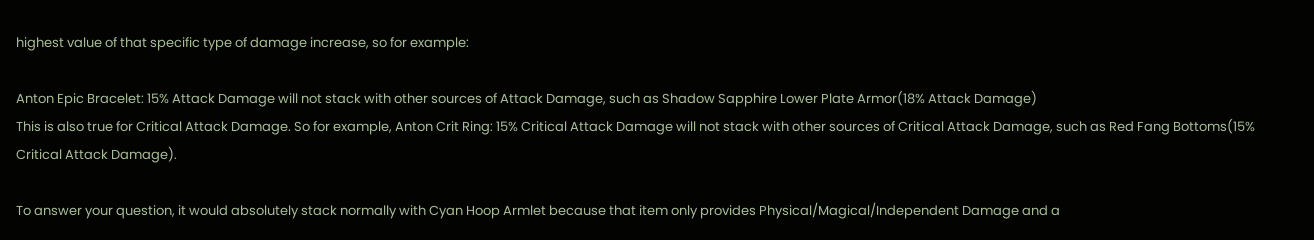highest value of that specific type of damage increase, so for example:

Anton Epic Bracelet: 15% Attack Damage will not stack with other sources of Attack Damage, such as Shadow Sapphire Lower Plate Armor(18% Attack Damage)
This is also true for Critical Attack Damage. So for example, Anton Crit Ring: 15% Critical Attack Damage will not stack with other sources of Critical Attack Damage, such as Red Fang Bottoms(15% Critical Attack Damage).

To answer your question, it would absolutely stack normally with Cyan Hoop Armlet because that item only provides Physical/Magical/Independent Damage and a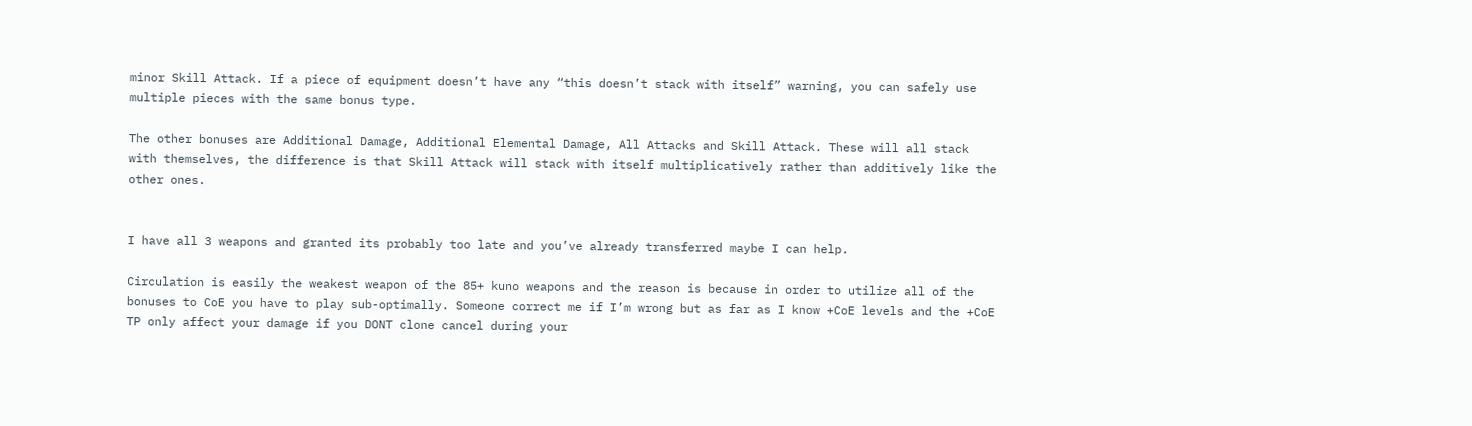minor Skill Attack. If a piece of equipment doesn’t have any “this doesn’t stack with itself” warning, you can safely use multiple pieces with the same bonus type.

The other bonuses are Additional Damage, Additional Elemental Damage, All Attacks and Skill Attack. These will all stack with themselves, the difference is that Skill Attack will stack with itself multiplicatively rather than additively like the other ones.


I have all 3 weapons and granted its probably too late and you’ve already transferred maybe I can help.

Circulation is easily the weakest weapon of the 85+ kuno weapons and the reason is because in order to utilize all of the bonuses to CoE you have to play sub-optimally. Someone correct me if I’m wrong but as far as I know +CoE levels and the +CoE TP only affect your damage if you DONT clone cancel during your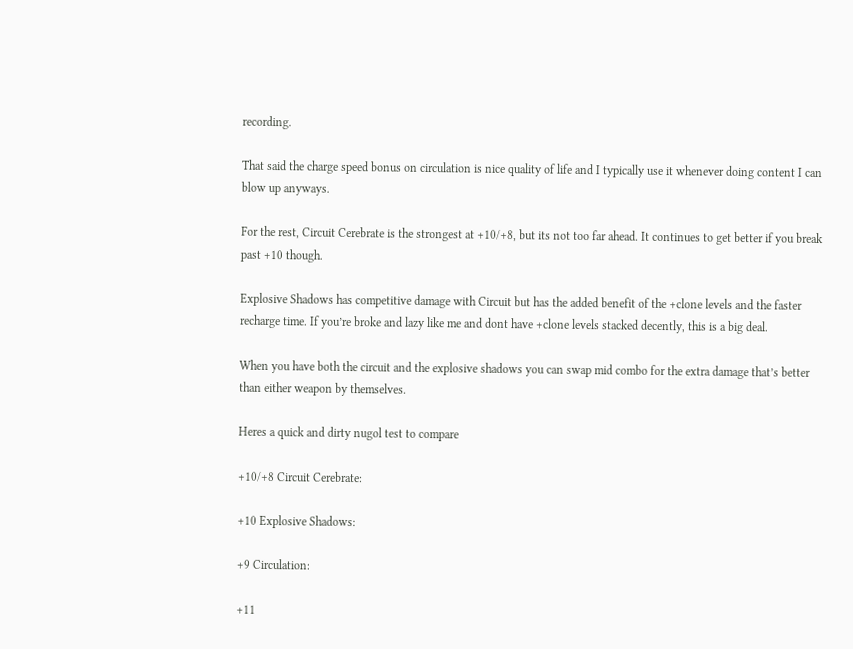recording.

That said the charge speed bonus on circulation is nice quality of life and I typically use it whenever doing content I can blow up anyways.

For the rest, Circuit Cerebrate is the strongest at +10/+8, but its not too far ahead. It continues to get better if you break past +10 though.

Explosive Shadows has competitive damage with Circuit but has the added benefit of the +clone levels and the faster recharge time. If you’re broke and lazy like me and dont have +clone levels stacked decently, this is a big deal.

When you have both the circuit and the explosive shadows you can swap mid combo for the extra damage that’s better than either weapon by themselves.

Heres a quick and dirty nugol test to compare

+10/+8 Circuit Cerebrate:

+10 Explosive Shadows:

+9 Circulation:

+11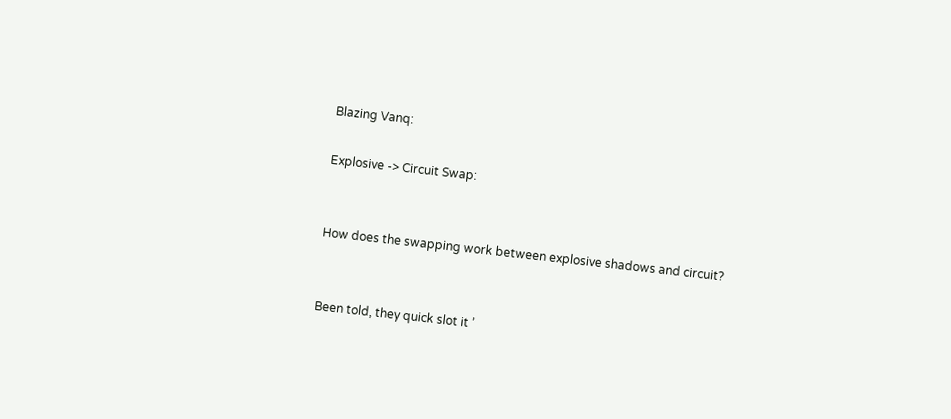Blazing Vanq:

Explosive -> Circuit Swap:


How does the swapping work between explosive shadows and circuit?


Been told, they quick slot it ’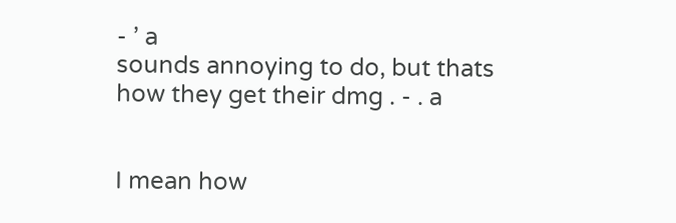- ’ a
sounds annoying to do, but thats how they get their dmg . - . a


I mean how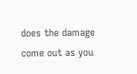does the damage come out as you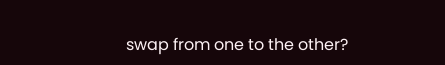swap from one to the other?